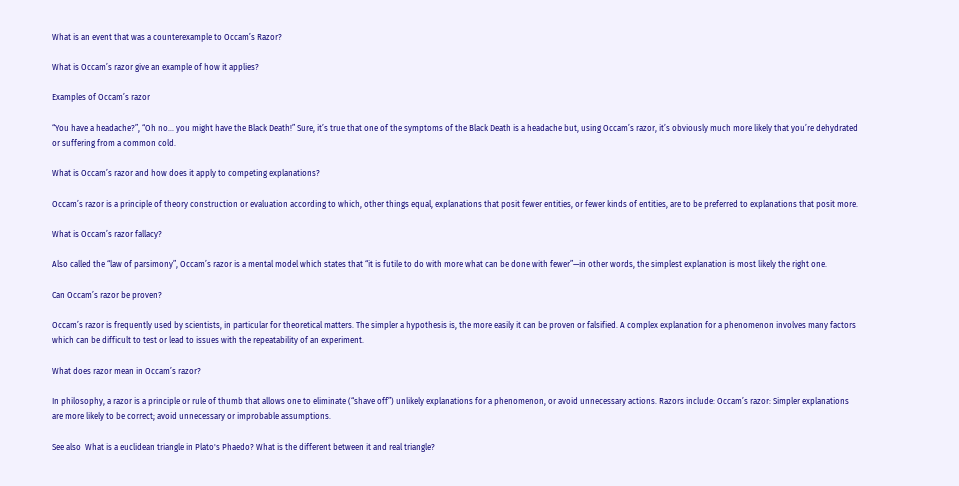What is an event that was a counterexample to Occam’s Razor?

What is Occam’s razor give an example of how it applies?

Examples of Occam’s razor

“You have a headache?”, “Oh no… you might have the Black Death!” Sure, it’s true that one of the symptoms of the Black Death is a headache but, using Occam’s razor, it’s obviously much more likely that you’re dehydrated or suffering from a common cold.

What is Occam’s razor and how does it apply to competing explanations?

Occam’s razor is a principle of theory construction or evaluation according to which, other things equal, explanations that posit fewer entities, or fewer kinds of entities, are to be preferred to explanations that posit more.

What is Occam’s razor fallacy?

Also called the “law of parsimony”, Occam’s razor is a mental model which states that “it is futile to do with more what can be done with fewer”—in other words, the simplest explanation is most likely the right one.

Can Occam’s razor be proven?

Occam’s razor is frequently used by scientists, in particular for theoretical matters. The simpler a hypothesis is, the more easily it can be proven or falsified. A complex explanation for a phenomenon involves many factors which can be difficult to test or lead to issues with the repeatability of an experiment.

What does razor mean in Occam’s razor?

In philosophy, a razor is a principle or rule of thumb that allows one to eliminate (“shave off”) unlikely explanations for a phenomenon, or avoid unnecessary actions. Razors include: Occam’s razor: Simpler explanations are more likely to be correct; avoid unnecessary or improbable assumptions.

See also  What is a euclidean triangle in Plato's Phaedo? What is the different between it and real triangle?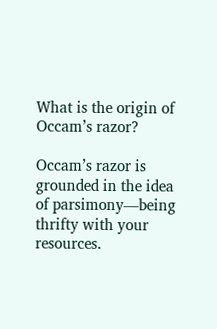What is the origin of Occam’s razor?

Occam’s razor is grounded in the idea of parsimony—being thrifty with your resources.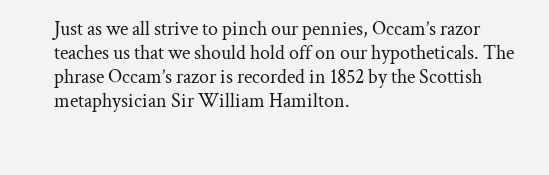Just as we all strive to pinch our pennies, Occam’s razor teaches us that we should hold off on our hypotheticals. The phrase Occam’s razor is recorded in 1852 by the Scottish metaphysician Sir William Hamilton.